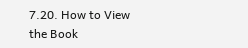7.20. How to View the Book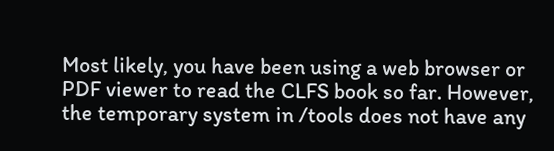Most likely, you have been using a web browser or PDF viewer to read the CLFS book so far. However, the temporary system in /tools does not have any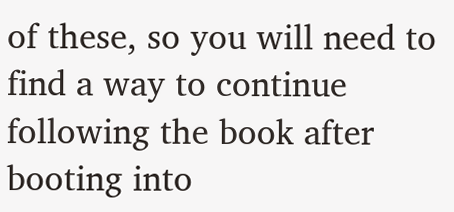of these, so you will need to find a way to continue following the book after booting into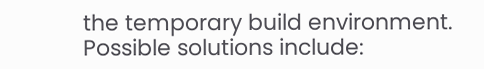the temporary build environment. Possible solutions include: